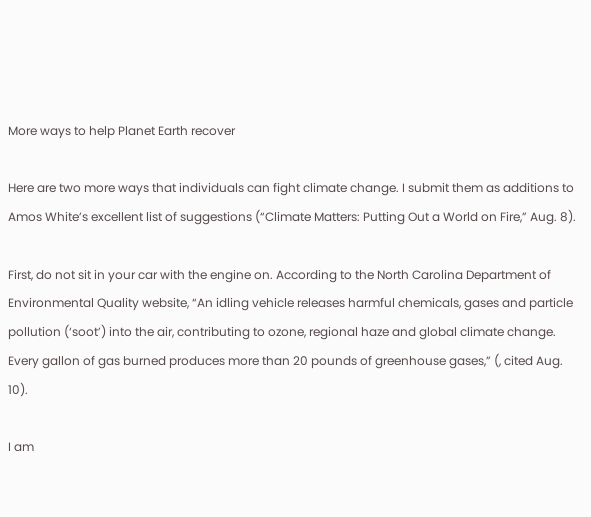More ways to help Planet Earth recover

Here are two more ways that individuals can fight climate change. I submit them as additions to Amos White’s excellent list of suggestions (“Climate Matters: Putting Out a World on Fire,” Aug. 8).

First, do not sit in your car with the engine on. According to the North Carolina Department of Environmental Quality website, “An idling vehicle releases harmful chemicals, gases and particle pollution (‘soot’) into the air, contributing to ozone, regional haze and global climate change. Every gallon of gas burned produces more than 20 pounds of greenhouse gases,” (, cited Aug. 10).

I am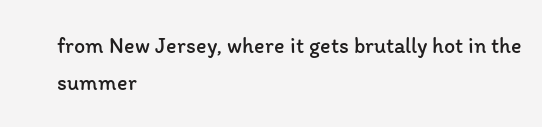from New Jersey, where it gets brutally hot in the summer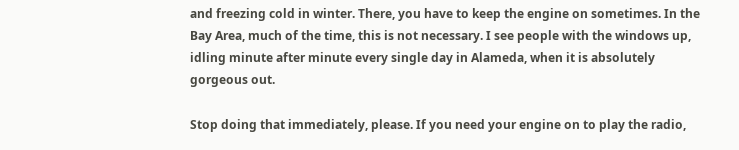and freezing cold in winter. There, you have to keep the engine on sometimes. In the Bay Area, much of the time, this is not necessary. I see people with the windows up, idling minute after minute every single day in Alameda, when it is absolutely gorgeous out.

Stop doing that immediately, please. If you need your engine on to play the radio,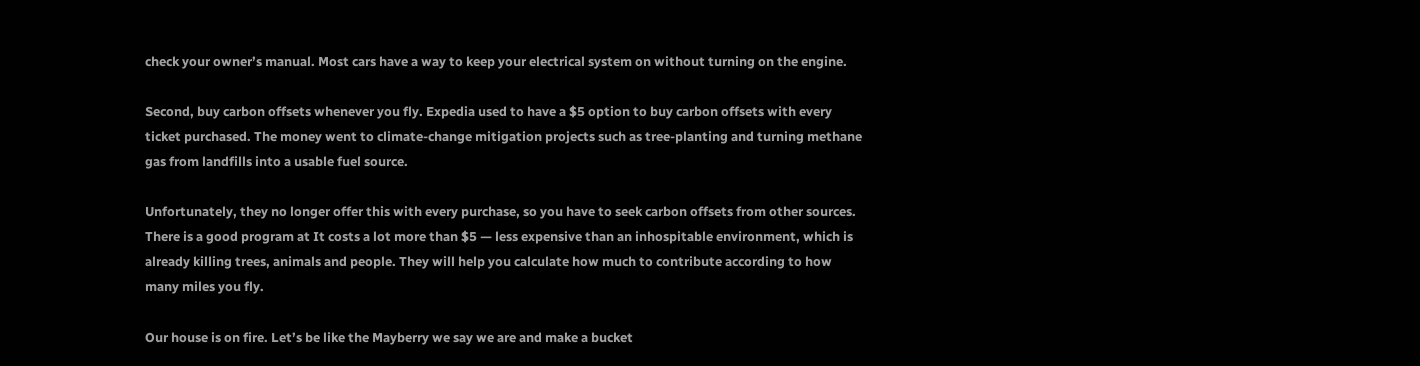check your owner’s manual. Most cars have a way to keep your electrical system on without turning on the engine.

Second, buy carbon offsets whenever you fly. Expedia used to have a $5 option to buy carbon offsets with every ticket purchased. The money went to climate-change mitigation projects such as tree-planting and turning methane gas from landfills into a usable fuel source.

Unfortunately, they no longer offer this with every purchase, so you have to seek carbon offsets from other sources. There is a good program at It costs a lot more than $5 — less expensive than an inhospitable environment, which is already killing trees, animals and people. They will help you calculate how much to contribute according to how many miles you fly.

Our house is on fire. Let’s be like the Mayberry we say we are and make a bucket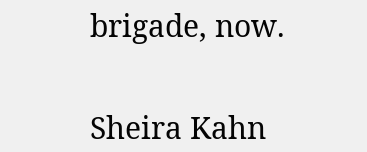brigade, now.


Sheira Kahn